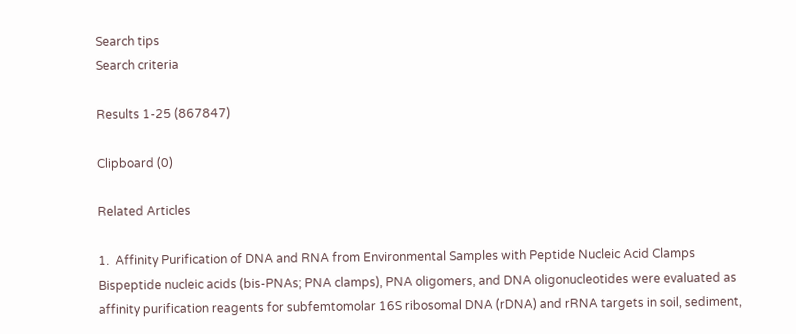Search tips
Search criteria

Results 1-25 (867847)

Clipboard (0)

Related Articles

1.  Affinity Purification of DNA and RNA from Environmental Samples with Peptide Nucleic Acid Clamps
Bispeptide nucleic acids (bis-PNAs; PNA clamps), PNA oligomers, and DNA oligonucleotides were evaluated as affinity purification reagents for subfemtomolar 16S ribosomal DNA (rDNA) and rRNA targets in soil, sediment,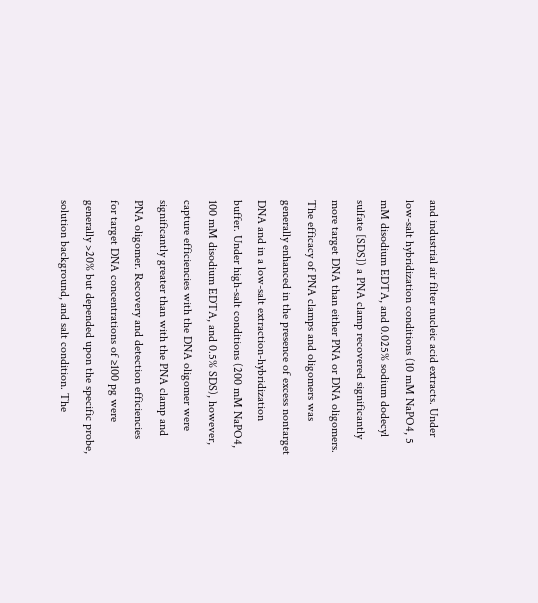and industrial air filter nucleic acid extracts. Under low-salt hybridization conditions (10 mM NaPO4, 5 mM disodium EDTA, and 0.025% sodium dodecyl sulfate [SDS]) a PNA clamp recovered significantly more target DNA than either PNA or DNA oligomers. The efficacy of PNA clamps and oligomers was generally enhanced in the presence of excess nontarget DNA and in a low-salt extraction-hybridization buffer. Under high-salt conditions (200 mM NaPO4, 100 mM disodium EDTA, and 0.5% SDS), however, capture efficiencies with the DNA oligomer were significantly greater than with the PNA clamp and PNA oligomer. Recovery and detection efficiencies for target DNA concentrations of ≥100 pg were generally >20% but depended upon the specific probe, solution background, and salt condition. The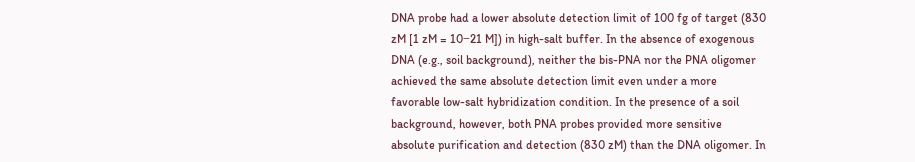DNA probe had a lower absolute detection limit of 100 fg of target (830 zM [1 zM = 10−21 M]) in high-salt buffer. In the absence of exogenous DNA (e.g., soil background), neither the bis-PNA nor the PNA oligomer achieved the same absolute detection limit even under a more favorable low-salt hybridization condition. In the presence of a soil background, however, both PNA probes provided more sensitive absolute purification and detection (830 zM) than the DNA oligomer. In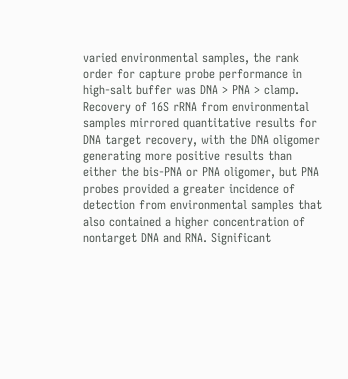varied environmental samples, the rank order for capture probe performance in high-salt buffer was DNA > PNA > clamp. Recovery of 16S rRNA from environmental samples mirrored quantitative results for DNA target recovery, with the DNA oligomer generating more positive results than either the bis-PNA or PNA oligomer, but PNA probes provided a greater incidence of detection from environmental samples that also contained a higher concentration of nontarget DNA and RNA. Significant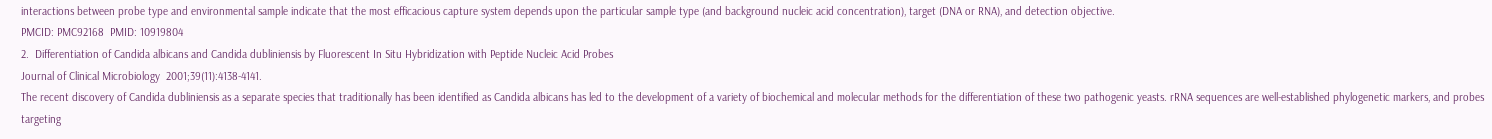interactions between probe type and environmental sample indicate that the most efficacious capture system depends upon the particular sample type (and background nucleic acid concentration), target (DNA or RNA), and detection objective.
PMCID: PMC92168  PMID: 10919804
2.  Differentiation of Candida albicans and Candida dubliniensis by Fluorescent In Situ Hybridization with Peptide Nucleic Acid Probes
Journal of Clinical Microbiology  2001;39(11):4138-4141.
The recent discovery of Candida dubliniensis as a separate species that traditionally has been identified as Candida albicans has led to the development of a variety of biochemical and molecular methods for the differentiation of these two pathogenic yeasts. rRNA sequences are well-established phylogenetic markers, and probes targeting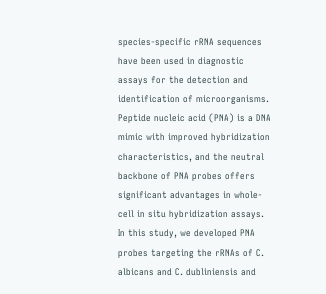species-specific rRNA sequences have been used in diagnostic assays for the detection and identification of microorganisms. Peptide nucleic acid (PNA) is a DNA mimic with improved hybridization characteristics, and the neutral backbone of PNA probes offers significant advantages in whole-cell in situ hybridization assays. In this study, we developed PNA probes targeting the rRNAs of C. albicans and C. dubliniensis and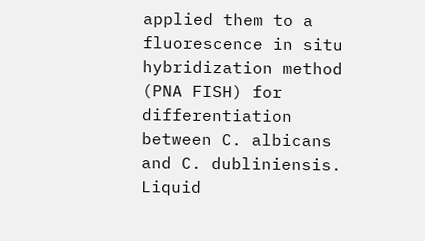applied them to a fluorescence in situ hybridization method (PNA FISH) for differentiation between C. albicans and C. dubliniensis. Liquid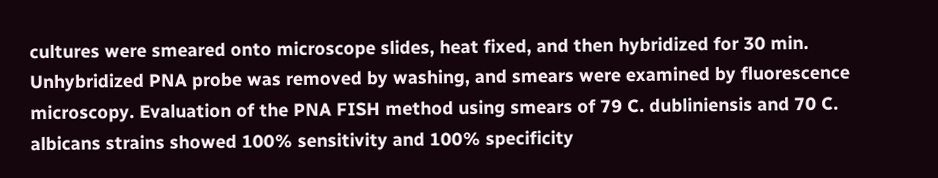cultures were smeared onto microscope slides, heat fixed, and then hybridized for 30 min. Unhybridized PNA probe was removed by washing, and smears were examined by fluorescence microscopy. Evaluation of the PNA FISH method using smears of 79 C. dubliniensis and 70 C. albicans strains showed 100% sensitivity and 100% specificity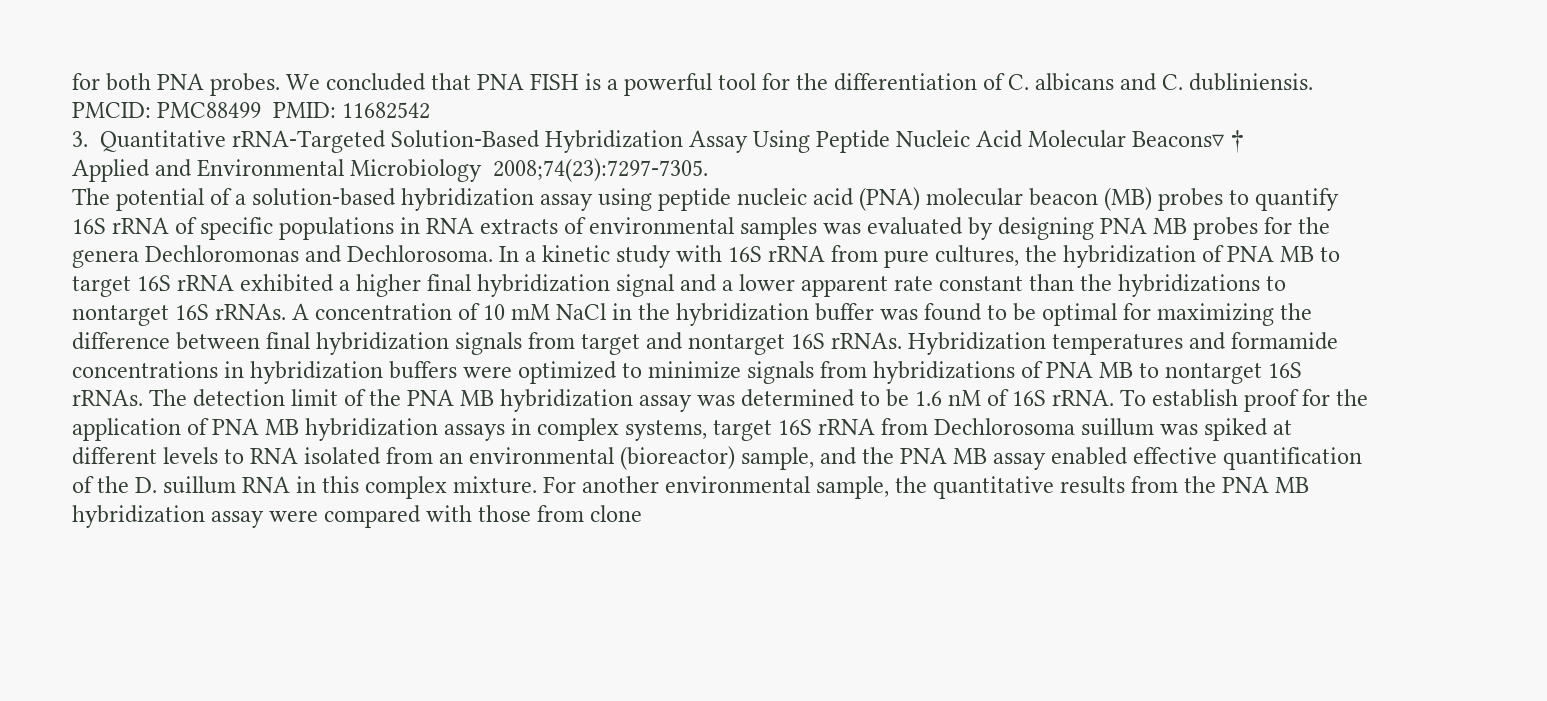for both PNA probes. We concluded that PNA FISH is a powerful tool for the differentiation of C. albicans and C. dubliniensis.
PMCID: PMC88499  PMID: 11682542
3.  Quantitative rRNA-Targeted Solution-Based Hybridization Assay Using Peptide Nucleic Acid Molecular Beacons▿ †
Applied and Environmental Microbiology  2008;74(23):7297-7305.
The potential of a solution-based hybridization assay using peptide nucleic acid (PNA) molecular beacon (MB) probes to quantify 16S rRNA of specific populations in RNA extracts of environmental samples was evaluated by designing PNA MB probes for the genera Dechloromonas and Dechlorosoma. In a kinetic study with 16S rRNA from pure cultures, the hybridization of PNA MB to target 16S rRNA exhibited a higher final hybridization signal and a lower apparent rate constant than the hybridizations to nontarget 16S rRNAs. A concentration of 10 mM NaCl in the hybridization buffer was found to be optimal for maximizing the difference between final hybridization signals from target and nontarget 16S rRNAs. Hybridization temperatures and formamide concentrations in hybridization buffers were optimized to minimize signals from hybridizations of PNA MB to nontarget 16S rRNAs. The detection limit of the PNA MB hybridization assay was determined to be 1.6 nM of 16S rRNA. To establish proof for the application of PNA MB hybridization assays in complex systems, target 16S rRNA from Dechlorosoma suillum was spiked at different levels to RNA isolated from an environmental (bioreactor) sample, and the PNA MB assay enabled effective quantification of the D. suillum RNA in this complex mixture. For another environmental sample, the quantitative results from the PNA MB hybridization assay were compared with those from clone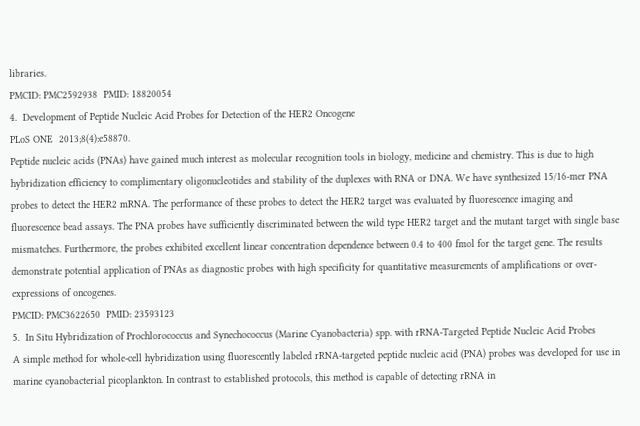libraries.
PMCID: PMC2592938  PMID: 18820054
4.  Development of Peptide Nucleic Acid Probes for Detection of the HER2 Oncogene
PLoS ONE  2013;8(4):e58870.
Peptide nucleic acids (PNAs) have gained much interest as molecular recognition tools in biology, medicine and chemistry. This is due to high hybridization efficiency to complimentary oligonucleotides and stability of the duplexes with RNA or DNA. We have synthesized 15/16-mer PNA probes to detect the HER2 mRNA. The performance of these probes to detect the HER2 target was evaluated by fluorescence imaging and fluorescence bead assays. The PNA probes have sufficiently discriminated between the wild type HER2 target and the mutant target with single base mismatches. Furthermore, the probes exhibited excellent linear concentration dependence between 0.4 to 400 fmol for the target gene. The results demonstrate potential application of PNAs as diagnostic probes with high specificity for quantitative measurements of amplifications or over-expressions of oncogenes.
PMCID: PMC3622650  PMID: 23593123
5.  In Situ Hybridization of Prochlorococcus and Synechococcus (Marine Cyanobacteria) spp. with rRNA-Targeted Peptide Nucleic Acid Probes
A simple method for whole-cell hybridization using fluorescently labeled rRNA-targeted peptide nucleic acid (PNA) probes was developed for use in marine cyanobacterial picoplankton. In contrast to established protocols, this method is capable of detecting rRNA in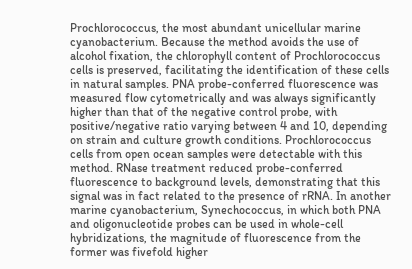Prochlorococcus, the most abundant unicellular marine cyanobacterium. Because the method avoids the use of alcohol fixation, the chlorophyll content of Prochlorococcus cells is preserved, facilitating the identification of these cells in natural samples. PNA probe-conferred fluorescence was measured flow cytometrically and was always significantly higher than that of the negative control probe, with positive/negative ratio varying between 4 and 10, depending on strain and culture growth conditions. Prochlorococcus cells from open ocean samples were detectable with this method. RNase treatment reduced probe-conferred fluorescence to background levels, demonstrating that this signal was in fact related to the presence of rRNA. In another marine cyanobacterium, Synechococcus, in which both PNA and oligonucleotide probes can be used in whole-cell hybridizations, the magnitude of fluorescence from the former was fivefold higher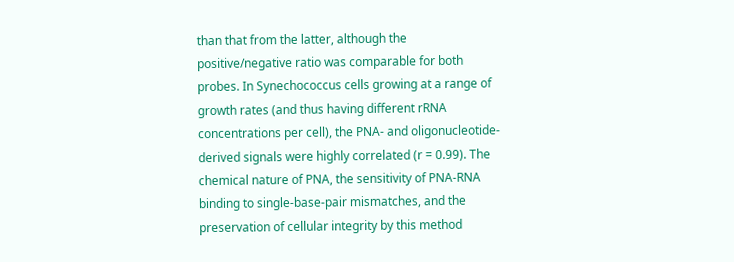than that from the latter, although the positive/negative ratio was comparable for both probes. In Synechococcus cells growing at a range of growth rates (and thus having different rRNA concentrations per cell), the PNA- and oligonucleotide-derived signals were highly correlated (r = 0.99). The chemical nature of PNA, the sensitivity of PNA-RNA binding to single-base-pair mismatches, and the preservation of cellular integrity by this method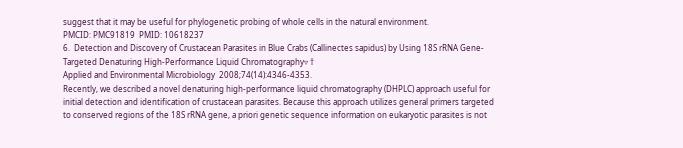suggest that it may be useful for phylogenetic probing of whole cells in the natural environment.
PMCID: PMC91819  PMID: 10618237
6.  Detection and Discovery of Crustacean Parasites in Blue Crabs (Callinectes sapidus) by Using 18S rRNA Gene-Targeted Denaturing High-Performance Liquid Chromatography▿ †
Applied and Environmental Microbiology  2008;74(14):4346-4353.
Recently, we described a novel denaturing high-performance liquid chromatography (DHPLC) approach useful for initial detection and identification of crustacean parasites. Because this approach utilizes general primers targeted to conserved regions of the 18S rRNA gene, a priori genetic sequence information on eukaryotic parasites is not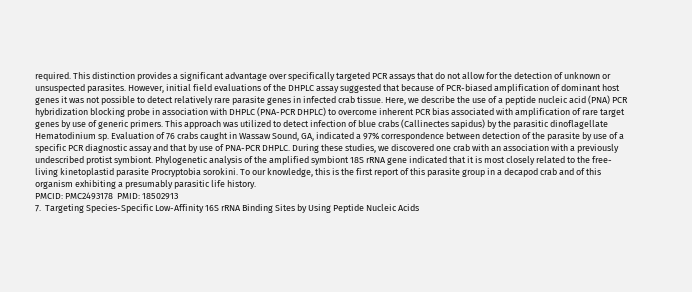required. This distinction provides a significant advantage over specifically targeted PCR assays that do not allow for the detection of unknown or unsuspected parasites. However, initial field evaluations of the DHPLC assay suggested that because of PCR-biased amplification of dominant host genes it was not possible to detect relatively rare parasite genes in infected crab tissue. Here, we describe the use of a peptide nucleic acid (PNA) PCR hybridization blocking probe in association with DHPLC (PNA-PCR DHPLC) to overcome inherent PCR bias associated with amplification of rare target genes by use of generic primers. This approach was utilized to detect infection of blue crabs (Callinectes sapidus) by the parasitic dinoflagellate Hematodinium sp. Evaluation of 76 crabs caught in Wassaw Sound, GA, indicated a 97% correspondence between detection of the parasite by use of a specific PCR diagnostic assay and that by use of PNA-PCR DHPLC. During these studies, we discovered one crab with an association with a previously undescribed protist symbiont. Phylogenetic analysis of the amplified symbiont 18S rRNA gene indicated that it is most closely related to the free-living kinetoplastid parasite Procryptobia sorokini. To our knowledge, this is the first report of this parasite group in a decapod crab and of this organism exhibiting a presumably parasitic life history.
PMCID: PMC2493178  PMID: 18502913
7.  Targeting Species-Specific Low-Affinity 16S rRNA Binding Sites by Using Peptide Nucleic Acids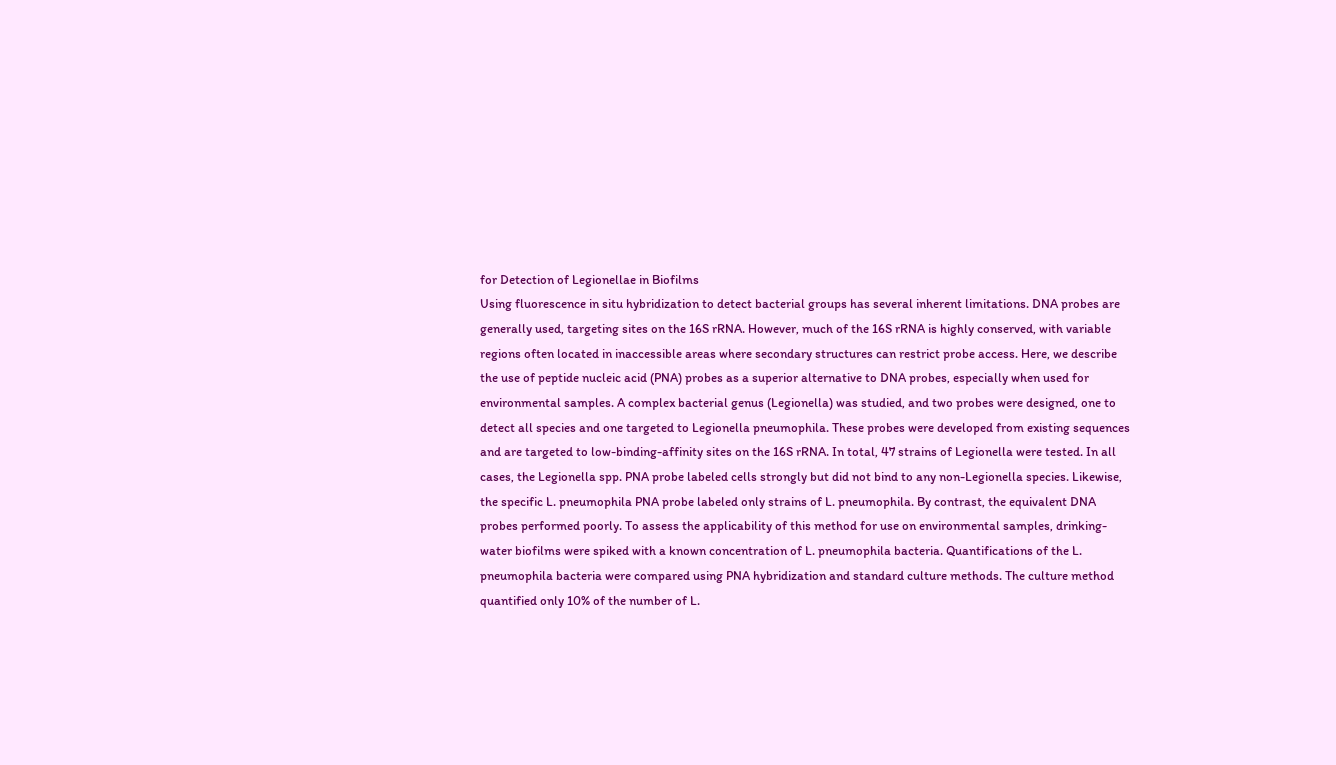for Detection of Legionellae in Biofilms
Using fluorescence in situ hybridization to detect bacterial groups has several inherent limitations. DNA probes are generally used, targeting sites on the 16S rRNA. However, much of the 16S rRNA is highly conserved, with variable regions often located in inaccessible areas where secondary structures can restrict probe access. Here, we describe the use of peptide nucleic acid (PNA) probes as a superior alternative to DNA probes, especially when used for environmental samples. A complex bacterial genus (Legionella) was studied, and two probes were designed, one to detect all species and one targeted to Legionella pneumophila. These probes were developed from existing sequences and are targeted to low-binding-affinity sites on the 16S rRNA. In total, 47 strains of Legionella were tested. In all cases, the Legionella spp. PNA probe labeled cells strongly but did not bind to any non-Legionella species. Likewise, the specific L. pneumophila PNA probe labeled only strains of L. pneumophila. By contrast, the equivalent DNA probes performed poorly. To assess the applicability of this method for use on environmental samples, drinking-water biofilms were spiked with a known concentration of L. pneumophila bacteria. Quantifications of the L. pneumophila bacteria were compared using PNA hybridization and standard culture methods. The culture method quantified only 10% of the number of L.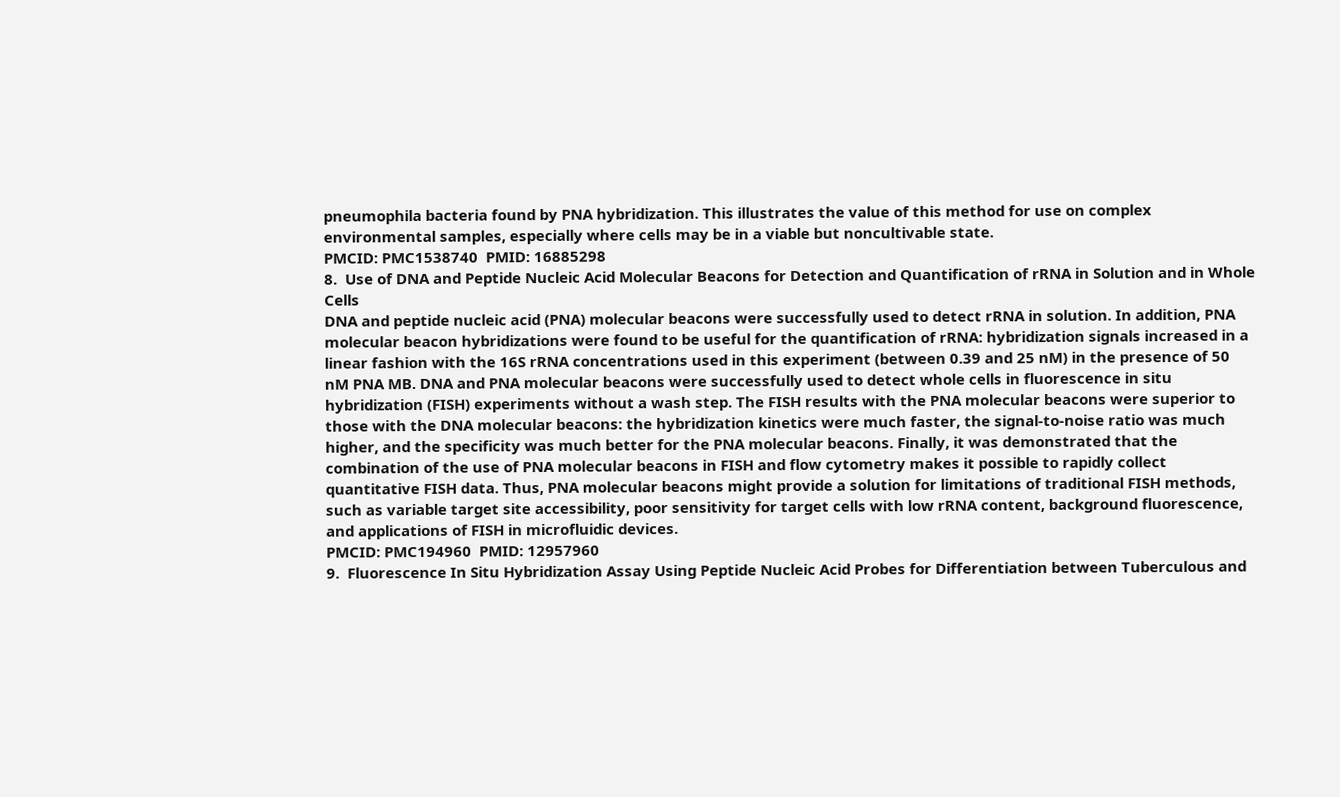pneumophila bacteria found by PNA hybridization. This illustrates the value of this method for use on complex environmental samples, especially where cells may be in a viable but noncultivable state.
PMCID: PMC1538740  PMID: 16885298
8.  Use of DNA and Peptide Nucleic Acid Molecular Beacons for Detection and Quantification of rRNA in Solution and in Whole Cells
DNA and peptide nucleic acid (PNA) molecular beacons were successfully used to detect rRNA in solution. In addition, PNA molecular beacon hybridizations were found to be useful for the quantification of rRNA: hybridization signals increased in a linear fashion with the 16S rRNA concentrations used in this experiment (between 0.39 and 25 nM) in the presence of 50 nM PNA MB. DNA and PNA molecular beacons were successfully used to detect whole cells in fluorescence in situ hybridization (FISH) experiments without a wash step. The FISH results with the PNA molecular beacons were superior to those with the DNA molecular beacons: the hybridization kinetics were much faster, the signal-to-noise ratio was much higher, and the specificity was much better for the PNA molecular beacons. Finally, it was demonstrated that the combination of the use of PNA molecular beacons in FISH and flow cytometry makes it possible to rapidly collect quantitative FISH data. Thus, PNA molecular beacons might provide a solution for limitations of traditional FISH methods, such as variable target site accessibility, poor sensitivity for target cells with low rRNA content, background fluorescence, and applications of FISH in microfluidic devices.
PMCID: PMC194960  PMID: 12957960
9.  Fluorescence In Situ Hybridization Assay Using Peptide Nucleic Acid Probes for Differentiation between Tuberculous and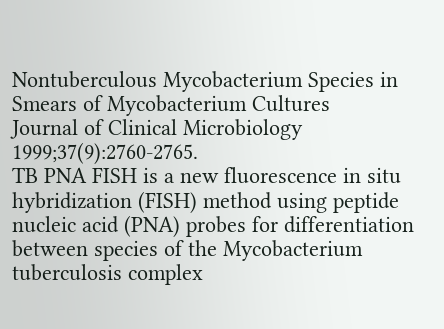Nontuberculous Mycobacterium Species in Smears of Mycobacterium Cultures
Journal of Clinical Microbiology  1999;37(9):2760-2765.
TB PNA FISH is a new fluorescence in situ hybridization (FISH) method using peptide nucleic acid (PNA) probes for differentiation between species of the Mycobacterium tuberculosis complex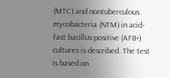(MTC) and nontuberculous mycobacteria (NTM) in acid-fast bacillus-positive (AFB+) cultures is described. The test is based on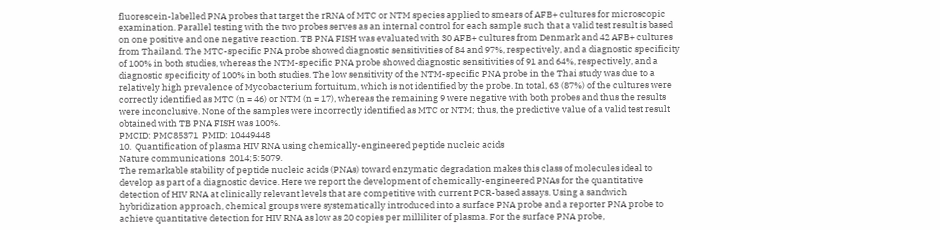fluorescein-labelled PNA probes that target the rRNA of MTC or NTM species applied to smears of AFB+ cultures for microscopic examination. Parallel testing with the two probes serves as an internal control for each sample such that a valid test result is based on one positive and one negative reaction. TB PNA FISH was evaluated with 30 AFB+ cultures from Denmark and 42 AFB+ cultures from Thailand. The MTC-specific PNA probe showed diagnostic sensitivities of 84 and 97%, respectively, and a diagnostic specificity of 100% in both studies, whereas the NTM-specific PNA probe showed diagnostic sensitivities of 91 and 64%, respectively, and a diagnostic specificity of 100% in both studies. The low sensitivity of the NTM-specific PNA probe in the Thai study was due to a relatively high prevalence of Mycobacterium fortuitum, which is not identified by the probe. In total, 63 (87%) of the cultures were correctly identified as MTC (n = 46) or NTM (n = 17), whereas the remaining 9 were negative with both probes and thus the results were inconclusive. None of the samples were incorrectly identified as MTC or NTM; thus, the predictive value of a valid test result obtained with TB PNA FISH was 100%.
PMCID: PMC85371  PMID: 10449448
10.  Quantification of plasma HIV RNA using chemically-engineered peptide nucleic acids
Nature communications  2014;5:5079.
The remarkable stability of peptide nucleic acids (PNAs) toward enzymatic degradation makes this class of molecules ideal to develop as part of a diagnostic device. Here we report the development of chemically-engineered PNAs for the quantitative detection of HIV RNA at clinically relevant levels that are competitive with current PCR-based assays. Using a sandwich hybridization approach, chemical groups were systematically introduced into a surface PNA probe and a reporter PNA probe to achieve quantitative detection for HIV RNA as low as 20 copies per milliliter of plasma. For the surface PNA probe,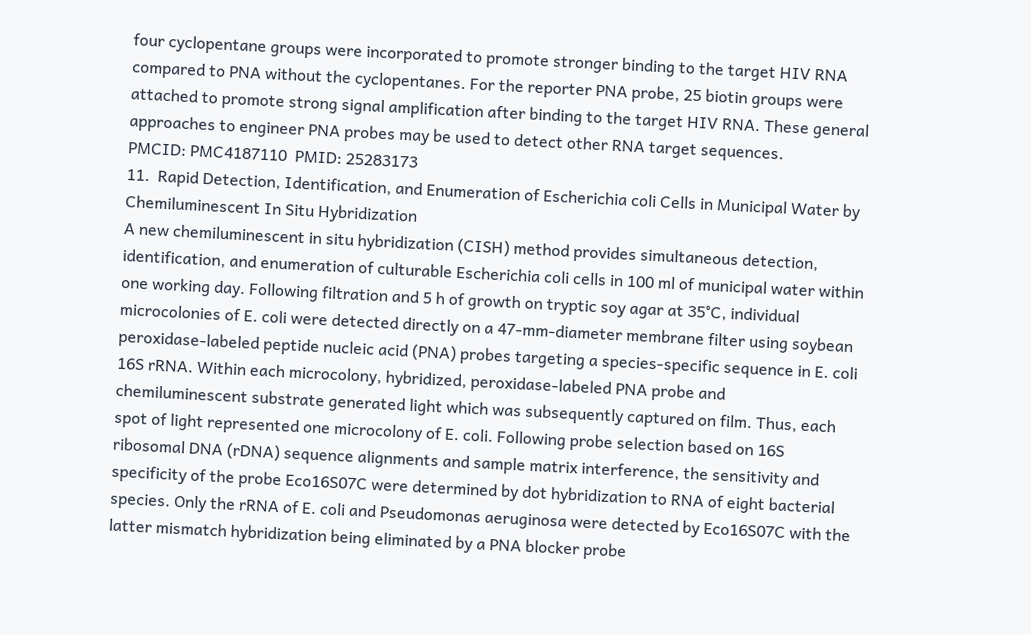four cyclopentane groups were incorporated to promote stronger binding to the target HIV RNA compared to PNA without the cyclopentanes. For the reporter PNA probe, 25 biotin groups were attached to promote strong signal amplification after binding to the target HIV RNA. These general approaches to engineer PNA probes may be used to detect other RNA target sequences.
PMCID: PMC4187110  PMID: 25283173
11.  Rapid Detection, Identification, and Enumeration of Escherichia coli Cells in Municipal Water by Chemiluminescent In Situ Hybridization
A new chemiluminescent in situ hybridization (CISH) method provides simultaneous detection, identification, and enumeration of culturable Escherichia coli cells in 100 ml of municipal water within one working day. Following filtration and 5 h of growth on tryptic soy agar at 35°C, individual microcolonies of E. coli were detected directly on a 47-mm-diameter membrane filter using soybean peroxidase-labeled peptide nucleic acid (PNA) probes targeting a species-specific sequence in E. coli 16S rRNA. Within each microcolony, hybridized, peroxidase-labeled PNA probe and chemiluminescent substrate generated light which was subsequently captured on film. Thus, each spot of light represented one microcolony of E. coli. Following probe selection based on 16S ribosomal DNA (rDNA) sequence alignments and sample matrix interference, the sensitivity and specificity of the probe Eco16S07C were determined by dot hybridization to RNA of eight bacterial species. Only the rRNA of E. coli and Pseudomonas aeruginosa were detected by Eco16S07C with the latter mismatch hybridization being eliminated by a PNA blocker probe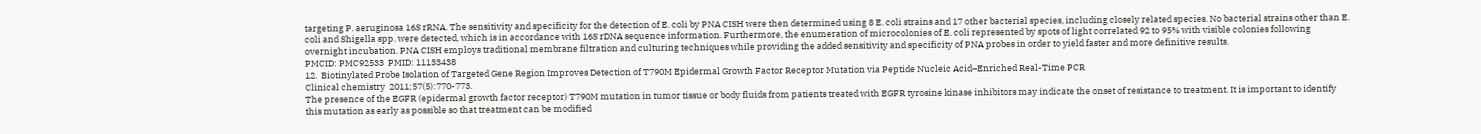targeting P. aeruginosa 16S rRNA. The sensitivity and specificity for the detection of E. coli by PNA CISH were then determined using 8 E. coli strains and 17 other bacterial species, including closely related species. No bacterial strains other than E. coli and Shigella spp. were detected, which is in accordance with 16S rDNA sequence information. Furthermore, the enumeration of microcolonies of E. coli represented by spots of light correlated 92 to 95% with visible colonies following overnight incubation. PNA CISH employs traditional membrane filtration and culturing techniques while providing the added sensitivity and specificity of PNA probes in order to yield faster and more definitive results.
PMCID: PMC92533  PMID: 11133438
12.  Biotinylated Probe Isolation of Targeted Gene Region Improves Detection of T790M Epidermal Growth Factor Receptor Mutation via Peptide Nucleic Acid–Enriched Real-Time PCR
Clinical chemistry  2011;57(5):770-773.
The presence of the EGFR (epidermal growth factor receptor) T790M mutation in tumor tissue or body fluids from patients treated with EGFR tyrosine kinase inhibitors may indicate the onset of resistance to treatment. It is important to identify this mutation as early as possible so that treatment can be modified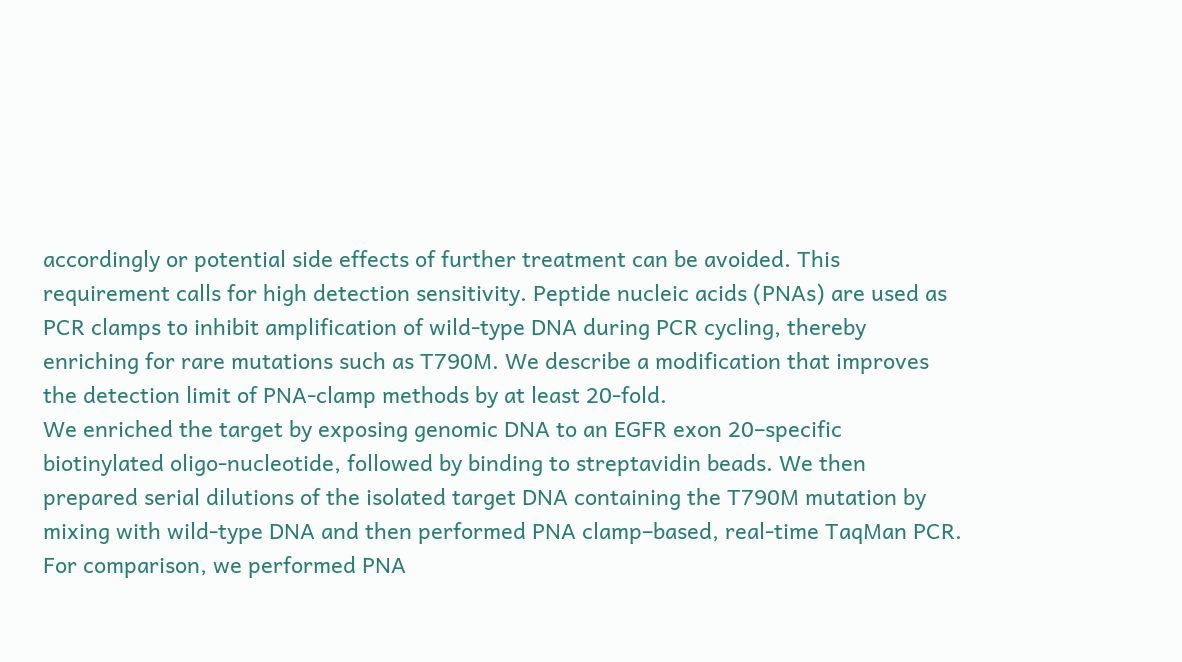accordingly or potential side effects of further treatment can be avoided. This requirement calls for high detection sensitivity. Peptide nucleic acids (PNAs) are used as PCR clamps to inhibit amplification of wild-type DNA during PCR cycling, thereby enriching for rare mutations such as T790M. We describe a modification that improves the detection limit of PNA-clamp methods by at least 20-fold.
We enriched the target by exposing genomic DNA to an EGFR exon 20–specific biotinylated oligo-nucleotide, followed by binding to streptavidin beads. We then prepared serial dilutions of the isolated target DNA containing the T790M mutation by mixing with wild-type DNA and then performed PNA clamp–based, real-time TaqMan PCR. For comparison, we performed PNA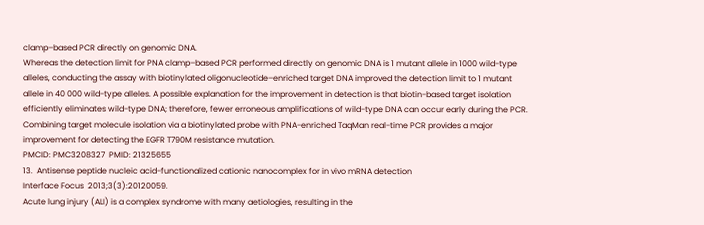clamp–based PCR directly on genomic DNA.
Whereas the detection limit for PNA clamp–based PCR performed directly on genomic DNA is 1 mutant allele in 1000 wild-type alleles, conducting the assay with biotinylated oligonucleotide–enriched target DNA improved the detection limit to 1 mutant allele in 40 000 wild-type alleles. A possible explanation for the improvement in detection is that biotin-based target isolation efficiently eliminates wild-type DNA; therefore, fewer erroneous amplifications of wild-type DNA can occur early during the PCR.
Combining target molecule isolation via a biotinylated probe with PNA-enriched TaqMan real-time PCR provides a major improvement for detecting the EGFR T790M resistance mutation.
PMCID: PMC3208327  PMID: 21325655
13.  Antisense peptide nucleic acid-functionalized cationic nanocomplex for in vivo mRNA detection
Interface Focus  2013;3(3):20120059.
Acute lung injury (ALI) is a complex syndrome with many aetiologies, resulting in the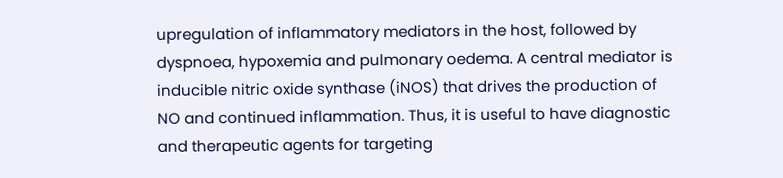upregulation of inflammatory mediators in the host, followed by dyspnoea, hypoxemia and pulmonary oedema. A central mediator is inducible nitric oxide synthase (iNOS) that drives the production of NO and continued inflammation. Thus, it is useful to have diagnostic and therapeutic agents for targeting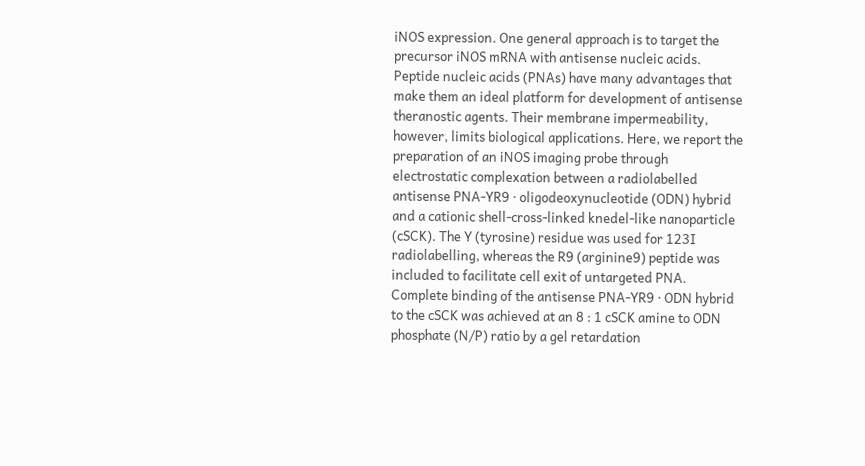iNOS expression. One general approach is to target the precursor iNOS mRNA with antisense nucleic acids. Peptide nucleic acids (PNAs) have many advantages that make them an ideal platform for development of antisense theranostic agents. Their membrane impermeability, however, limits biological applications. Here, we report the preparation of an iNOS imaging probe through electrostatic complexation between a radiolabelled antisense PNA-YR9 · oligodeoxynucleotide (ODN) hybrid and a cationic shell-cross-linked knedel-like nanoparticle (cSCK). The Y (tyrosine) residue was used for 123I radiolabelling, whereas the R9 (arginine9) peptide was included to facilitate cell exit of untargeted PNA. Complete binding of the antisense PNA-YR9 · ODN hybrid to the cSCK was achieved at an 8 : 1 cSCK amine to ODN phosphate (N/P) ratio by a gel retardation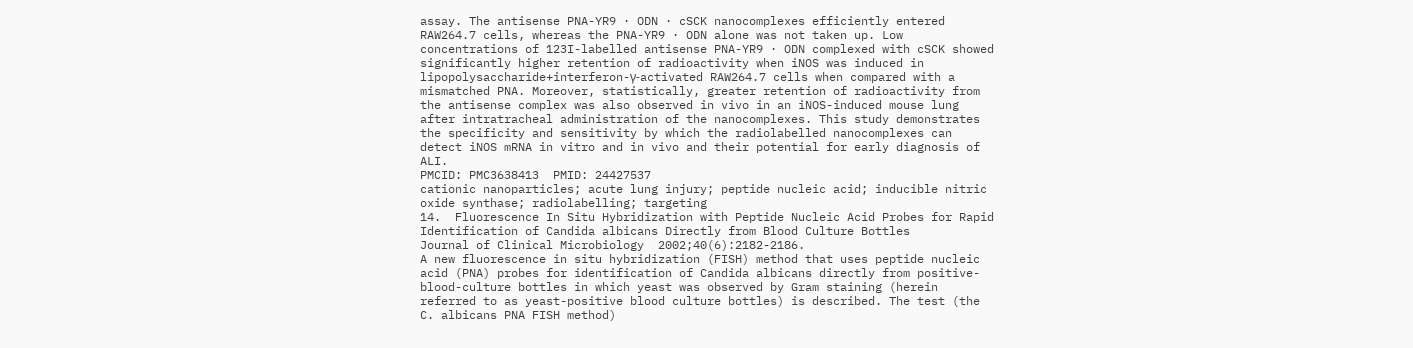assay. The antisense PNA-YR9 · ODN · cSCK nanocomplexes efficiently entered RAW264.7 cells, whereas the PNA-YR9 · ODN alone was not taken up. Low concentrations of 123I-labelled antisense PNA-YR9 · ODN complexed with cSCK showed significantly higher retention of radioactivity when iNOS was induced in lipopolysaccharide+interferon-γ-activated RAW264.7 cells when compared with a mismatched PNA. Moreover, statistically, greater retention of radioactivity from the antisense complex was also observed in vivo in an iNOS-induced mouse lung after intratracheal administration of the nanocomplexes. This study demonstrates the specificity and sensitivity by which the radiolabelled nanocomplexes can detect iNOS mRNA in vitro and in vivo and their potential for early diagnosis of ALI.
PMCID: PMC3638413  PMID: 24427537
cationic nanoparticles; acute lung injury; peptide nucleic acid; inducible nitric oxide synthase; radiolabelling; targeting
14.  Fluorescence In Situ Hybridization with Peptide Nucleic Acid Probes for Rapid Identification of Candida albicans Directly from Blood Culture Bottles
Journal of Clinical Microbiology  2002;40(6):2182-2186.
A new fluorescence in situ hybridization (FISH) method that uses peptide nucleic acid (PNA) probes for identification of Candida albicans directly from positive-blood-culture bottles in which yeast was observed by Gram staining (herein referred to as yeast-positive blood culture bottles) is described. The test (the C. albicans PNA FISH method)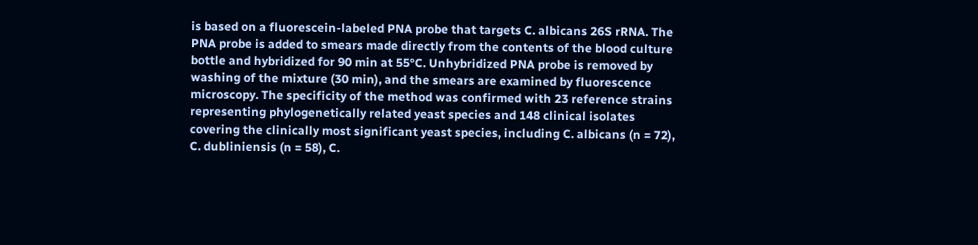is based on a fluorescein-labeled PNA probe that targets C. albicans 26S rRNA. The PNA probe is added to smears made directly from the contents of the blood culture bottle and hybridized for 90 min at 55°C. Unhybridized PNA probe is removed by washing of the mixture (30 min), and the smears are examined by fluorescence microscopy. The specificity of the method was confirmed with 23 reference strains representing phylogenetically related yeast species and 148 clinical isolates covering the clinically most significant yeast species, including C. albicans (n = 72), C. dubliniensis (n = 58), C.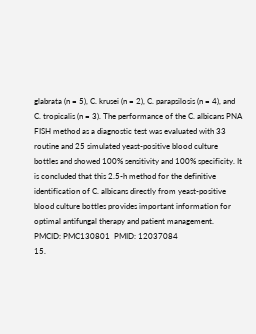glabrata (n = 5), C. krusei (n = 2), C. parapsilosis (n = 4), and C. tropicalis (n = 3). The performance of the C. albicans PNA FISH method as a diagnostic test was evaluated with 33 routine and 25 simulated yeast-positive blood culture bottles and showed 100% sensitivity and 100% specificity. It is concluded that this 2.5-h method for the definitive identification of C. albicans directly from yeast-positive blood culture bottles provides important information for optimal antifungal therapy and patient management.
PMCID: PMC130801  PMID: 12037084
15.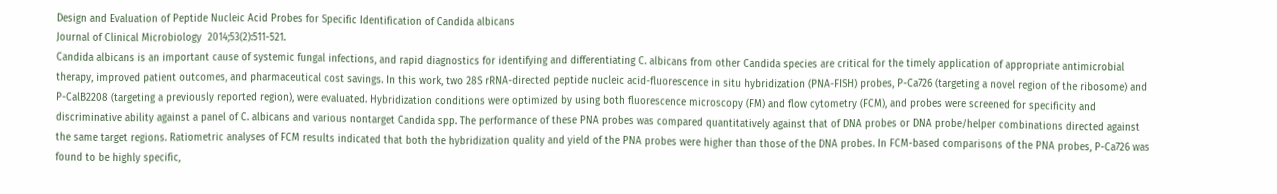Design and Evaluation of Peptide Nucleic Acid Probes for Specific Identification of Candida albicans
Journal of Clinical Microbiology  2014;53(2):511-521.
Candida albicans is an important cause of systemic fungal infections, and rapid diagnostics for identifying and differentiating C. albicans from other Candida species are critical for the timely application of appropriate antimicrobial therapy, improved patient outcomes, and pharmaceutical cost savings. In this work, two 28S rRNA-directed peptide nucleic acid-fluorescence in situ hybridization (PNA-FISH) probes, P-Ca726 (targeting a novel region of the ribosome) and P-CalB2208 (targeting a previously reported region), were evaluated. Hybridization conditions were optimized by using both fluorescence microscopy (FM) and flow cytometry (FCM), and probes were screened for specificity and discriminative ability against a panel of C. albicans and various nontarget Candida spp. The performance of these PNA probes was compared quantitatively against that of DNA probes or DNA probe/helper combinations directed against the same target regions. Ratiometric analyses of FCM results indicated that both the hybridization quality and yield of the PNA probes were higher than those of the DNA probes. In FCM-based comparisons of the PNA probes, P-Ca726 was found to be highly specific,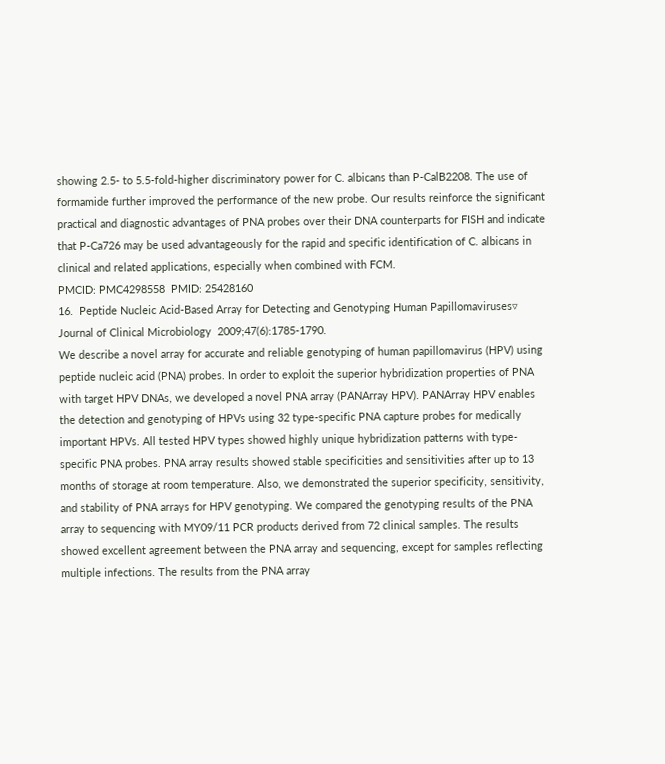showing 2.5- to 5.5-fold-higher discriminatory power for C. albicans than P-CalB2208. The use of formamide further improved the performance of the new probe. Our results reinforce the significant practical and diagnostic advantages of PNA probes over their DNA counterparts for FISH and indicate that P-Ca726 may be used advantageously for the rapid and specific identification of C. albicans in clinical and related applications, especially when combined with FCM.
PMCID: PMC4298558  PMID: 25428160
16.  Peptide Nucleic Acid-Based Array for Detecting and Genotyping Human Papillomaviruses▿
Journal of Clinical Microbiology  2009;47(6):1785-1790.
We describe a novel array for accurate and reliable genotyping of human papillomavirus (HPV) using peptide nucleic acid (PNA) probes. In order to exploit the superior hybridization properties of PNA with target HPV DNAs, we developed a novel PNA array (PANArray HPV). PANArray HPV enables the detection and genotyping of HPVs using 32 type-specific PNA capture probes for medically important HPVs. All tested HPV types showed highly unique hybridization patterns with type-specific PNA probes. PNA array results showed stable specificities and sensitivities after up to 13 months of storage at room temperature. Also, we demonstrated the superior specificity, sensitivity, and stability of PNA arrays for HPV genotyping. We compared the genotyping results of the PNA array to sequencing with MY09/11 PCR products derived from 72 clinical samples. The results showed excellent agreement between the PNA array and sequencing, except for samples reflecting multiple infections. The results from the PNA array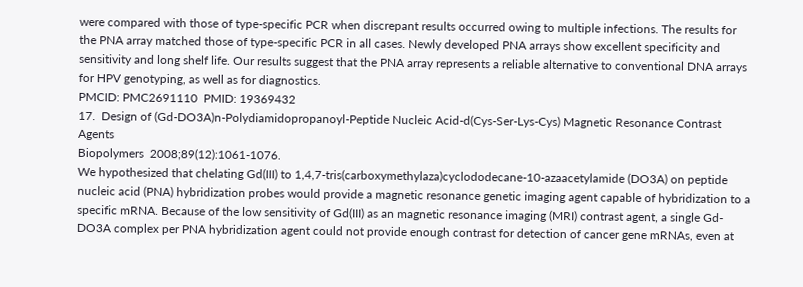were compared with those of type-specific PCR when discrepant results occurred owing to multiple infections. The results for the PNA array matched those of type-specific PCR in all cases. Newly developed PNA arrays show excellent specificity and sensitivity and long shelf life. Our results suggest that the PNA array represents a reliable alternative to conventional DNA arrays for HPV genotyping, as well as for diagnostics.
PMCID: PMC2691110  PMID: 19369432
17.  Design of (Gd-DO3A)n-Polydiamidopropanoyl-Peptide Nucleic Acid-d(Cys-Ser-Lys-Cys) Magnetic Resonance Contrast Agents
Biopolymers  2008;89(12):1061-1076.
We hypothesized that chelating Gd(III) to 1,4,7-tris(carboxymethylaza)cyclododecane-10-azaacetylamide (DO3A) on peptide nucleic acid (PNA) hybridization probes would provide a magnetic resonance genetic imaging agent capable of hybridization to a specific mRNA. Because of the low sensitivity of Gd(III) as an magnetic resonance imaging (MRI) contrast agent, a single Gd-DO3A complex per PNA hybridization agent could not provide enough contrast for detection of cancer gene mRNAs, even at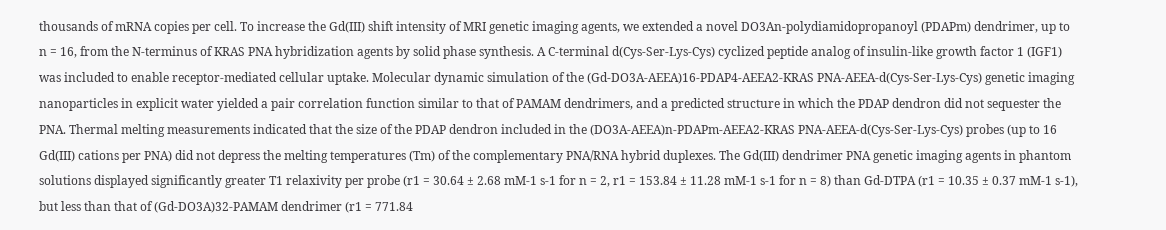thousands of mRNA copies per cell. To increase the Gd(III) shift intensity of MRI genetic imaging agents, we extended a novel DO3An-polydiamidopropanoyl (PDAPm) dendrimer, up to n = 16, from the N-terminus of KRAS PNA hybridization agents by solid phase synthesis. A C-terminal d(Cys-Ser-Lys-Cys) cyclized peptide analog of insulin-like growth factor 1 (IGF1) was included to enable receptor-mediated cellular uptake. Molecular dynamic simulation of the (Gd-DO3A-AEEA)16-PDAP4-AEEA2-KRAS PNA-AEEA-d(Cys-Ser-Lys-Cys) genetic imaging nanoparticles in explicit water yielded a pair correlation function similar to that of PAMAM dendrimers, and a predicted structure in which the PDAP dendron did not sequester the PNA. Thermal melting measurements indicated that the size of the PDAP dendron included in the (DO3A-AEEA)n-PDAPm-AEEA2-KRAS PNA-AEEA-d(Cys-Ser-Lys-Cys) probes (up to 16 Gd(III) cations per PNA) did not depress the melting temperatures (Tm) of the complementary PNA/RNA hybrid duplexes. The Gd(III) dendrimer PNA genetic imaging agents in phantom solutions displayed significantly greater T1 relaxivity per probe (r1 = 30.64 ± 2.68 mM-1 s-1 for n = 2, r1 = 153.84 ± 11.28 mM-1 s-1 for n = 8) than Gd-DTPA (r1 = 10.35 ± 0.37 mM-1 s-1), but less than that of (Gd-DO3A)32-PAMAM dendrimer (r1 = 771.84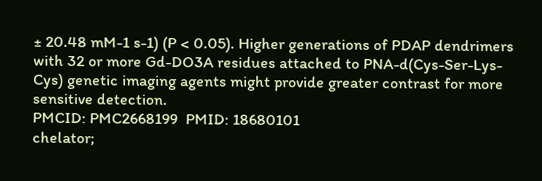± 20.48 mM-1 s-1) (P < 0.05). Higher generations of PDAP dendrimers with 32 or more Gd-DO3A residues attached to PNA-d(Cys-Ser-Lys-Cys) genetic imaging agents might provide greater contrast for more sensitive detection.
PMCID: PMC2668199  PMID: 18680101
chelator;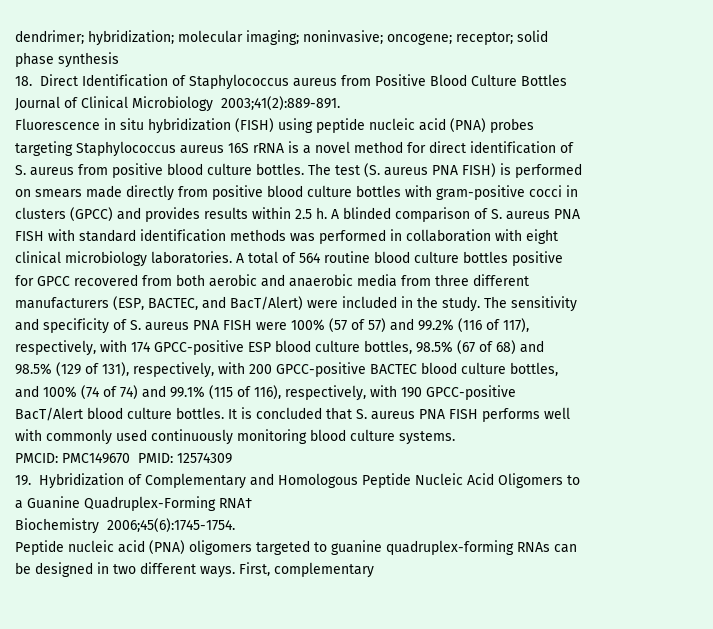dendrimer; hybridization; molecular imaging; noninvasive; oncogene; receptor; solid phase synthesis
18.  Direct Identification of Staphylococcus aureus from Positive Blood Culture Bottles
Journal of Clinical Microbiology  2003;41(2):889-891.
Fluorescence in situ hybridization (FISH) using peptide nucleic acid (PNA) probes targeting Staphylococcus aureus 16S rRNA is a novel method for direct identification of S. aureus from positive blood culture bottles. The test (S. aureus PNA FISH) is performed on smears made directly from positive blood culture bottles with gram-positive cocci in clusters (GPCC) and provides results within 2.5 h. A blinded comparison of S. aureus PNA FISH with standard identification methods was performed in collaboration with eight clinical microbiology laboratories. A total of 564 routine blood culture bottles positive for GPCC recovered from both aerobic and anaerobic media from three different manufacturers (ESP, BACTEC, and BacT/Alert) were included in the study. The sensitivity and specificity of S. aureus PNA FISH were 100% (57 of 57) and 99.2% (116 of 117), respectively, with 174 GPCC-positive ESP blood culture bottles, 98.5% (67 of 68) and 98.5% (129 of 131), respectively, with 200 GPCC-positive BACTEC blood culture bottles, and 100% (74 of 74) and 99.1% (115 of 116), respectively, with 190 GPCC-positive BacT/Alert blood culture bottles. It is concluded that S. aureus PNA FISH performs well with commonly used continuously monitoring blood culture systems.
PMCID: PMC149670  PMID: 12574309
19.  Hybridization of Complementary and Homologous Peptide Nucleic Acid Oligomers to a Guanine Quadruplex-Forming RNA†
Biochemistry  2006;45(6):1745-1754.
Peptide nucleic acid (PNA) oligomers targeted to guanine quadruplex-forming RNAs can be designed in two different ways. First, complementary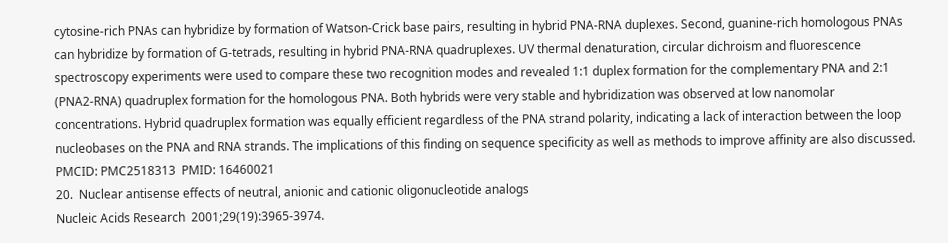cytosine-rich PNAs can hybridize by formation of Watson-Crick base pairs, resulting in hybrid PNA-RNA duplexes. Second, guanine-rich homologous PNAs can hybridize by formation of G-tetrads, resulting in hybrid PNA-RNA quadruplexes. UV thermal denaturation, circular dichroism and fluorescence spectroscopy experiments were used to compare these two recognition modes and revealed 1:1 duplex formation for the complementary PNA and 2:1 (PNA2-RNA) quadruplex formation for the homologous PNA. Both hybrids were very stable and hybridization was observed at low nanomolar concentrations. Hybrid quadruplex formation was equally efficient regardless of the PNA strand polarity, indicating a lack of interaction between the loop nucleobases on the PNA and RNA strands. The implications of this finding on sequence specificity as well as methods to improve affinity are also discussed.
PMCID: PMC2518313  PMID: 16460021
20.  Nuclear antisense effects of neutral, anionic and cationic oligonucleotide analogs
Nucleic Acids Research  2001;29(19):3965-3974.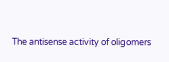The antisense activity of oligomers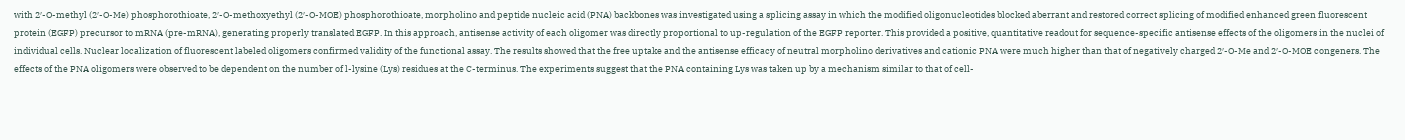with 2′-O-methyl (2′-O-Me) phosphorothioate, 2′-O-methoxyethyl (2′-O-MOE) phosphorothioate, morpholino and peptide nucleic acid (PNA) backbones was investigated using a splicing assay in which the modified oligonucleotides blocked aberrant and restored correct splicing of modified enhanced green fluorescent protein (EGFP) precursor to mRNA (pre-mRNA), generating properly translated EGFP. In this approach, antisense activity of each oligomer was directly proportional to up-regulation of the EGFP reporter. This provided a positive, quantitative readout for sequence-specific antisense effects of the oligomers in the nuclei of individual cells. Nuclear localization of fluorescent labeled oligomers confirmed validity of the functional assay. The results showed that the free uptake and the antisense efficacy of neutral morpholino derivatives and cationic PNA were much higher than that of negatively charged 2′-O-Me and 2′-O-MOE congeners. The effects of the PNA oligomers were observed to be dependent on the number of l-lysine (Lys) residues at the C-terminus. The experiments suggest that the PNA containing Lys was taken up by a mechanism similar to that of cell-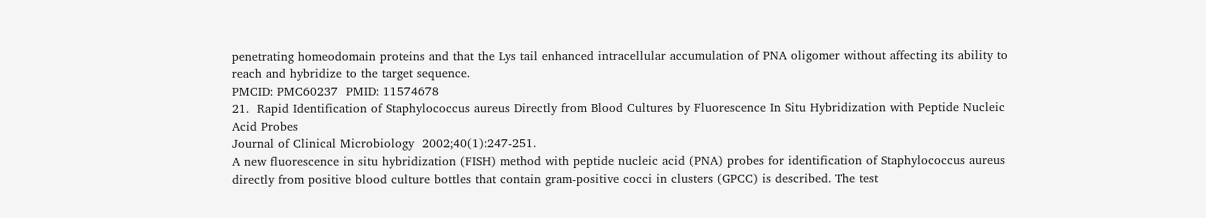penetrating homeodomain proteins and that the Lys tail enhanced intracellular accumulation of PNA oligomer without affecting its ability to reach and hybridize to the target sequence.
PMCID: PMC60237  PMID: 11574678
21.  Rapid Identification of Staphylococcus aureus Directly from Blood Cultures by Fluorescence In Situ Hybridization with Peptide Nucleic Acid Probes
Journal of Clinical Microbiology  2002;40(1):247-251.
A new fluorescence in situ hybridization (FISH) method with peptide nucleic acid (PNA) probes for identification of Staphylococcus aureus directly from positive blood culture bottles that contain gram-positive cocci in clusters (GPCC) is described. The test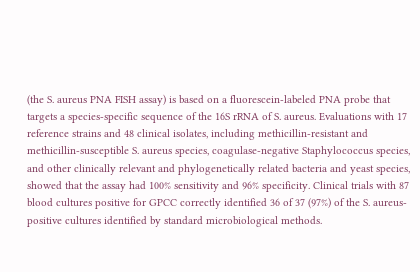(the S. aureus PNA FISH assay) is based on a fluorescein-labeled PNA probe that targets a species-specific sequence of the 16S rRNA of S. aureus. Evaluations with 17 reference strains and 48 clinical isolates, including methicillin-resistant and methicillin-susceptible S. aureus species, coagulase-negative Staphylococcus species, and other clinically relevant and phylogenetically related bacteria and yeast species, showed that the assay had 100% sensitivity and 96% specificity. Clinical trials with 87 blood cultures positive for GPCC correctly identified 36 of 37 (97%) of the S. aureus-positive cultures identified by standard microbiological methods.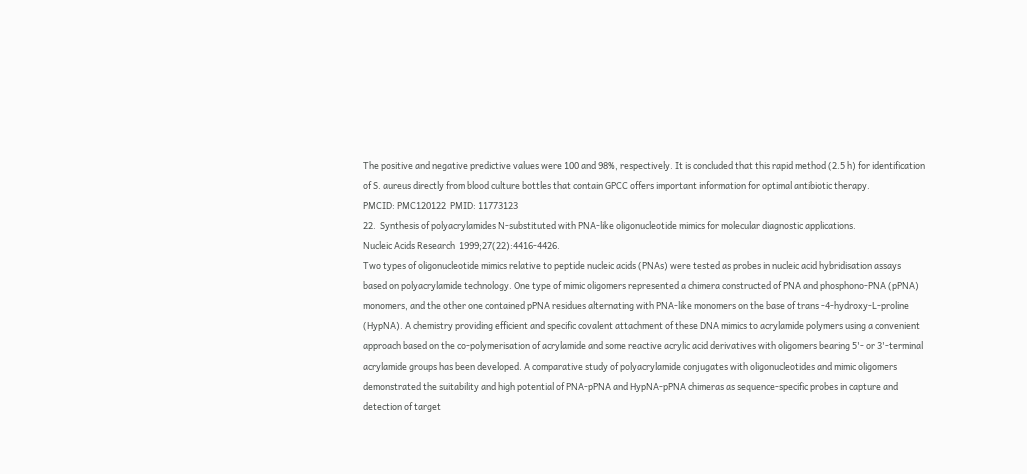The positive and negative predictive values were 100 and 98%, respectively. It is concluded that this rapid method (2.5 h) for identification of S. aureus directly from blood culture bottles that contain GPCC offers important information for optimal antibiotic therapy.
PMCID: PMC120122  PMID: 11773123
22.  Synthesis of polyacrylamides N-substituted with PNA-like oligonucleotide mimics for molecular diagnostic applications.
Nucleic Acids Research  1999;27(22):4416-4426.
Two types of oligonucleotide mimics relative to peptide nucleic acids (PNAs) were tested as probes in nucleic acid hybridisation assays based on polyacrylamide technology. One type of mimic oligomers represented a chimera constructed of PNA and phosphono-PNA (pPNA) monomers, and the other one contained pPNA residues alternating with PNA-like monomers on the base of trans -4-hydroxy-L-proline (HypNA). A chemistry providing efficient and specific covalent attachment of these DNA mimics to acrylamide polymers using a convenient approach based on the co-polymerisation of acrylamide and some reactive acrylic acid derivatives with oligomers bearing 5'- or 3'-terminal acrylamide groups has been developed. A comparative study of polyacrylamide conjugates with oligonucleotides and mimic oligomers demonstrated the suitability and high potential of PNA-pPNA and HypNA-pPNA chimeras as sequence-specific probes in capture and detection of target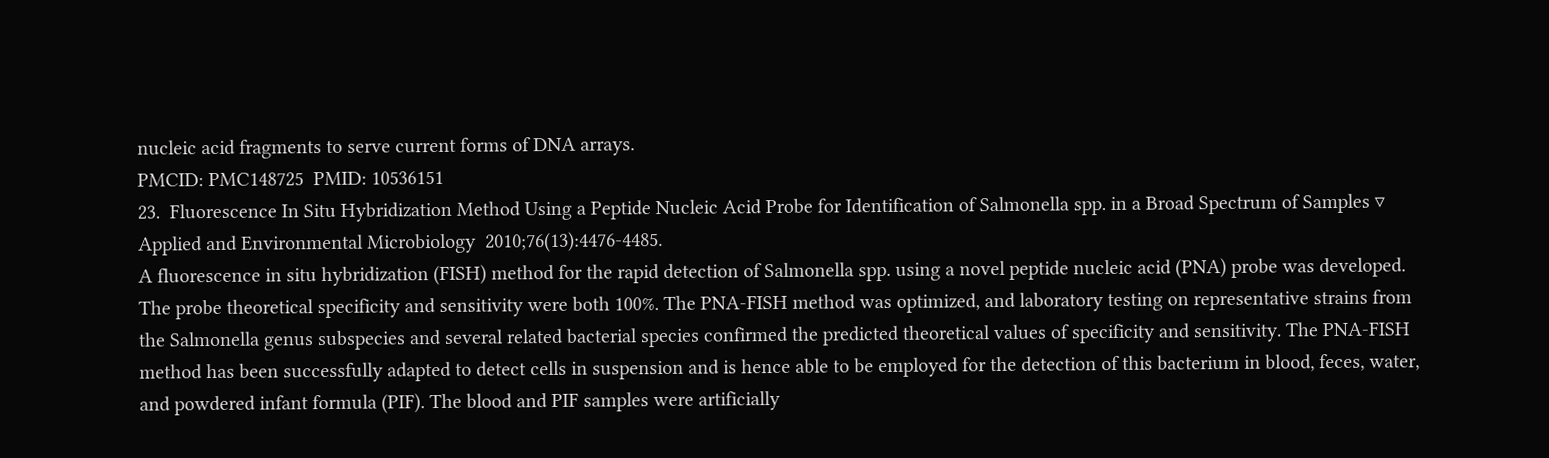nucleic acid fragments to serve current forms of DNA arrays.
PMCID: PMC148725  PMID: 10536151
23.  Fluorescence In Situ Hybridization Method Using a Peptide Nucleic Acid Probe for Identification of Salmonella spp. in a Broad Spectrum of Samples ▿
Applied and Environmental Microbiology  2010;76(13):4476-4485.
A fluorescence in situ hybridization (FISH) method for the rapid detection of Salmonella spp. using a novel peptide nucleic acid (PNA) probe was developed. The probe theoretical specificity and sensitivity were both 100%. The PNA-FISH method was optimized, and laboratory testing on representative strains from the Salmonella genus subspecies and several related bacterial species confirmed the predicted theoretical values of specificity and sensitivity. The PNA-FISH method has been successfully adapted to detect cells in suspension and is hence able to be employed for the detection of this bacterium in blood, feces, water, and powdered infant formula (PIF). The blood and PIF samples were artificially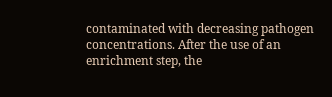contaminated with decreasing pathogen concentrations. After the use of an enrichment step, the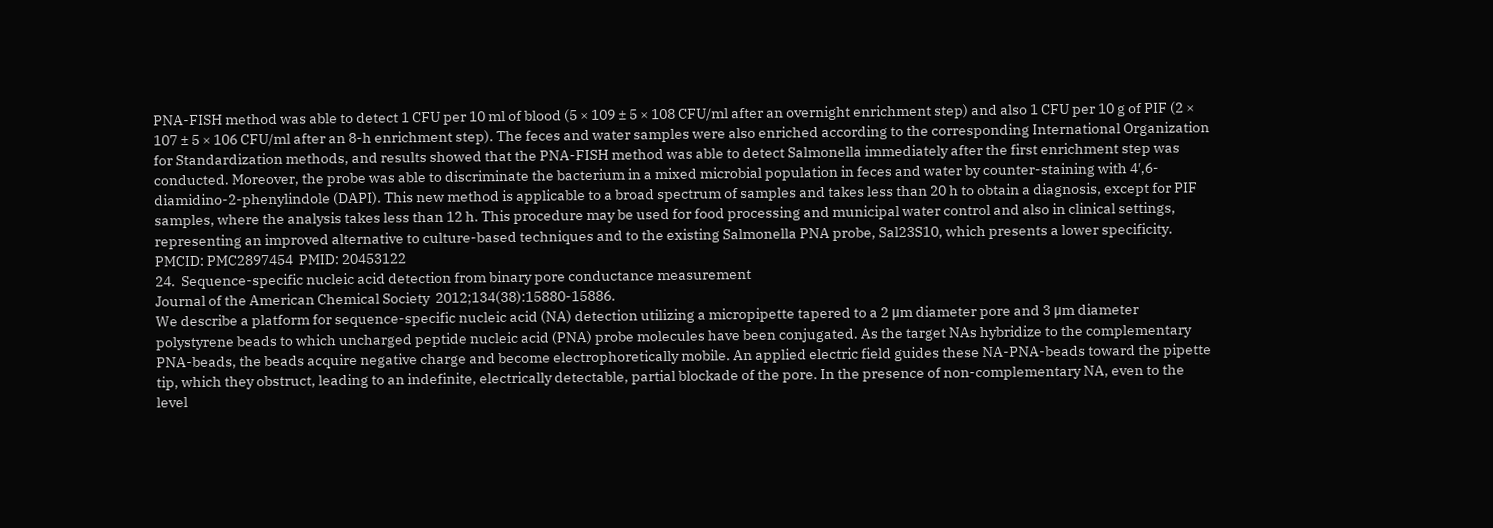PNA-FISH method was able to detect 1 CFU per 10 ml of blood (5 × 109 ± 5 × 108 CFU/ml after an overnight enrichment step) and also 1 CFU per 10 g of PIF (2 × 107 ± 5 × 106 CFU/ml after an 8-h enrichment step). The feces and water samples were also enriched according to the corresponding International Organization for Standardization methods, and results showed that the PNA-FISH method was able to detect Salmonella immediately after the first enrichment step was conducted. Moreover, the probe was able to discriminate the bacterium in a mixed microbial population in feces and water by counter-staining with 4′,6-diamidino-2-phenylindole (DAPI). This new method is applicable to a broad spectrum of samples and takes less than 20 h to obtain a diagnosis, except for PIF samples, where the analysis takes less than 12 h. This procedure may be used for food processing and municipal water control and also in clinical settings, representing an improved alternative to culture-based techniques and to the existing Salmonella PNA probe, Sal23S10, which presents a lower specificity.
PMCID: PMC2897454  PMID: 20453122
24.  Sequence-specific nucleic acid detection from binary pore conductance measurement
Journal of the American Chemical Society  2012;134(38):15880-15886.
We describe a platform for sequence-specific nucleic acid (NA) detection utilizing a micropipette tapered to a 2 μm diameter pore and 3 μm diameter polystyrene beads to which uncharged peptide nucleic acid (PNA) probe molecules have been conjugated. As the target NAs hybridize to the complementary PNA-beads, the beads acquire negative charge and become electrophoretically mobile. An applied electric field guides these NA-PNA-beads toward the pipette tip, which they obstruct, leading to an indefinite, electrically detectable, partial blockade of the pore. In the presence of non-complementary NA, even to the level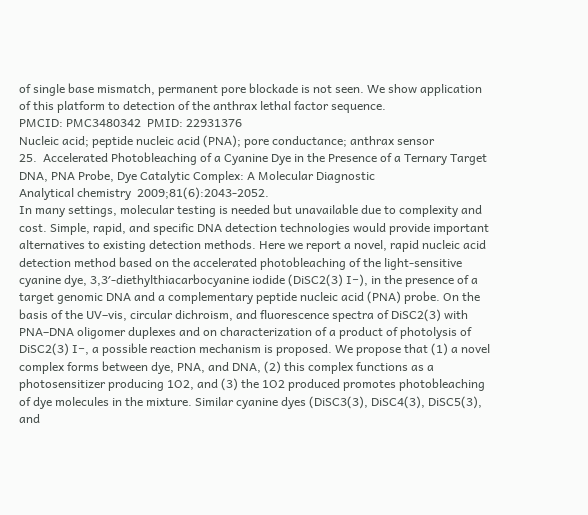of single base mismatch, permanent pore blockade is not seen. We show application of this platform to detection of the anthrax lethal factor sequence.
PMCID: PMC3480342  PMID: 22931376
Nucleic acid; peptide nucleic acid (PNA); pore conductance; anthrax sensor
25.  Accelerated Photobleaching of a Cyanine Dye in the Presence of a Ternary Target DNA, PNA Probe, Dye Catalytic Complex: A Molecular Diagnostic
Analytical chemistry  2009;81(6):2043-2052.
In many settings, molecular testing is needed but unavailable due to complexity and cost. Simple, rapid, and specific DNA detection technologies would provide important alternatives to existing detection methods. Here we report a novel, rapid nucleic acid detection method based on the accelerated photobleaching of the light-sensitive cyanine dye, 3,3′-diethylthiacarbocyanine iodide (DiSC2(3) I−), in the presence of a target genomic DNA and a complementary peptide nucleic acid (PNA) probe. On the basis of the UV–vis, circular dichroism, and fluorescence spectra of DiSC2(3) with PNA–DNA oligomer duplexes and on characterization of a product of photolysis of DiSC2(3) I−, a possible reaction mechanism is proposed. We propose that (1) a novel complex forms between dye, PNA, and DNA, (2) this complex functions as a photosensitizer producing 1O2, and (3) the 1O2 produced promotes photobleaching of dye molecules in the mixture. Similar cyanine dyes (DiSC3(3), DiSC4(3), DiSC5(3), and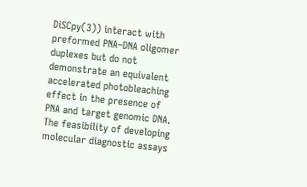DiSCpy(3)) interact with preformed PNA–DNA oligomer duplexes but do not demonstrate an equivalent accelerated photobleaching effect in the presence of PNA and target genomic DNA. The feasibility of developing molecular diagnostic assays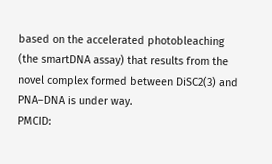based on the accelerated photobleaching (the smartDNA assay) that results from the novel complex formed between DiSC2(3) and PNA–DNA is under way.
PMCID: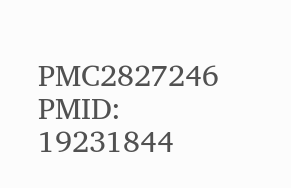PMC2827246  PMID: 19231844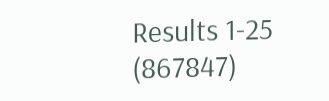Results 1-25 (867847)